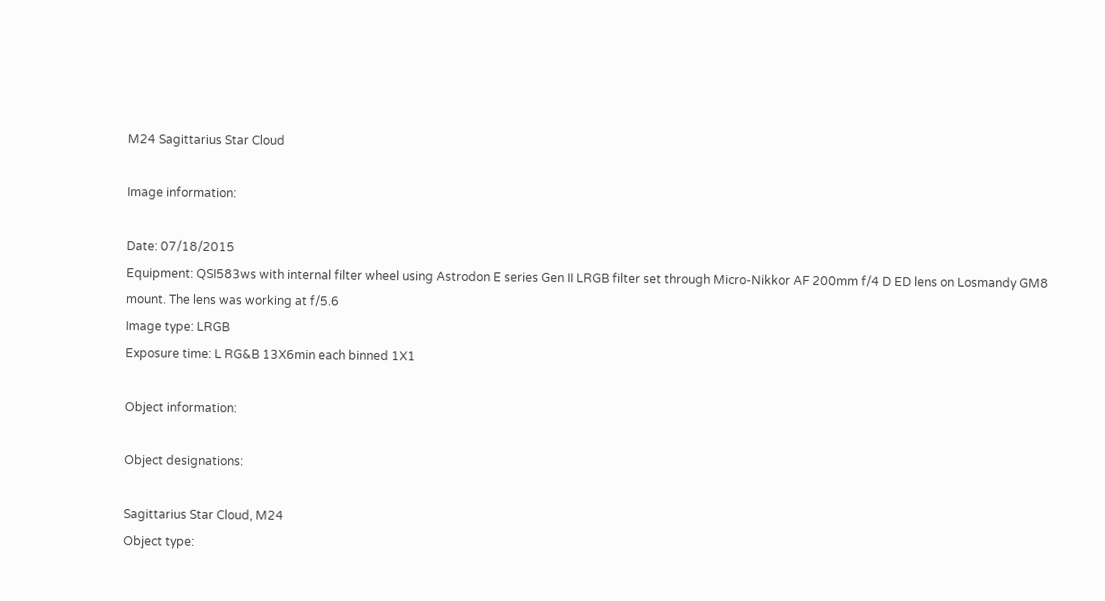M24 Sagittarius Star Cloud

Image information:

Date: 07/18/2015
Equipment: QSI583ws with internal filter wheel using Astrodon E series Gen II LRGB filter set through Micro-Nikkor AF 200mm f/4 D ED lens on Losmandy GM8 mount. The lens was working at f/5.6
Image type: LRGB
Exposure time: L RG&B 13X6min each binned 1X1

Object information:

Object designations:

Sagittarius Star Cloud, M24
Object type: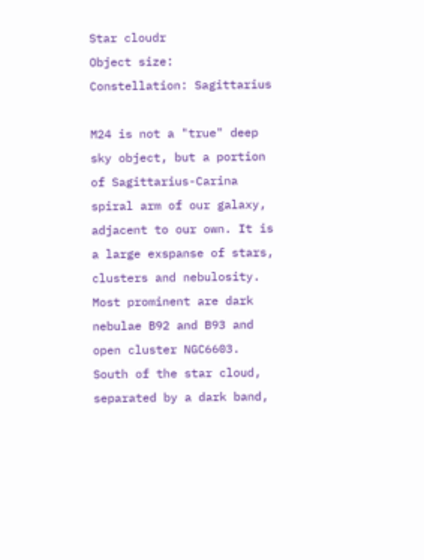Star cloudr
Object size:
Constellation: Sagittarius

M24 is not a "true" deep sky object, but a portion of Sagittarius-Carina spiral arm of our galaxy, adjacent to our own. It is a large exspanse of stars, clusters and nebulosity. Most prominent are dark nebulae B92 and B93 and open cluster NGC6603. South of the star cloud, separated by a dark band,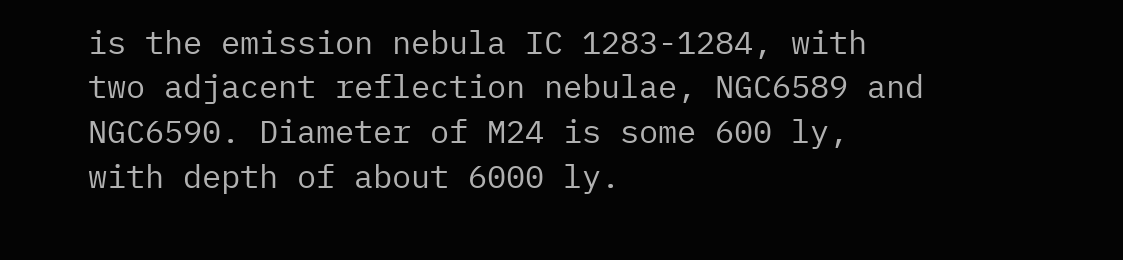is the emission nebula IC 1283-1284, with two adjacent reflection nebulae, NGC6589 and NGC6590. Diameter of M24 is some 600 ly, with depth of about 6000 ly.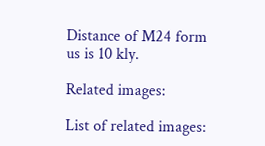Distance of M24 form us is 10 kly.

Related images:

List of related images: